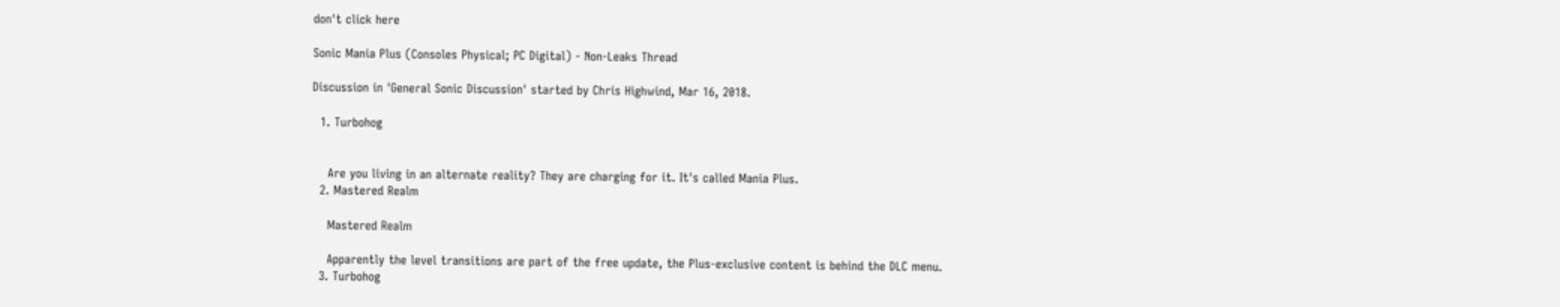don't click here

Sonic Mania Plus (Consoles Physical; PC Digital) - Non-Leaks Thread

Discussion in 'General Sonic Discussion' started by Chris Highwind, Mar 16, 2018.

  1. Turbohog


    Are you living in an alternate reality? They are charging for it. It's called Mania Plus.
  2. Mastered Realm

    Mastered Realm

    Apparently the level transitions are part of the free update, the Plus-exclusive content is behind the DLC menu.
  3. Turbohog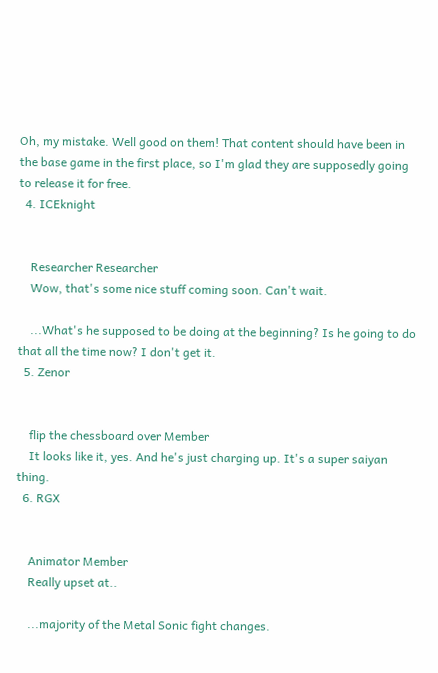Oh, my mistake. Well good on them! That content should have been in the base game in the first place, so I'm glad they are supposedly going to release it for free.
  4. ICEknight


    Researcher Researcher
    Wow, that's some nice stuff coming soon. Can't wait.

    ...What's he supposed to be doing at the beginning? Is he going to do that all the time now? I don't get it.
  5. Zenor


    flip the chessboard over Member
    It looks like it, yes. And he's just charging up. It's a super saiyan thing.
  6. RGX


    Animator Member
    Really upset at..

    ...majority of the Metal Sonic fight changes.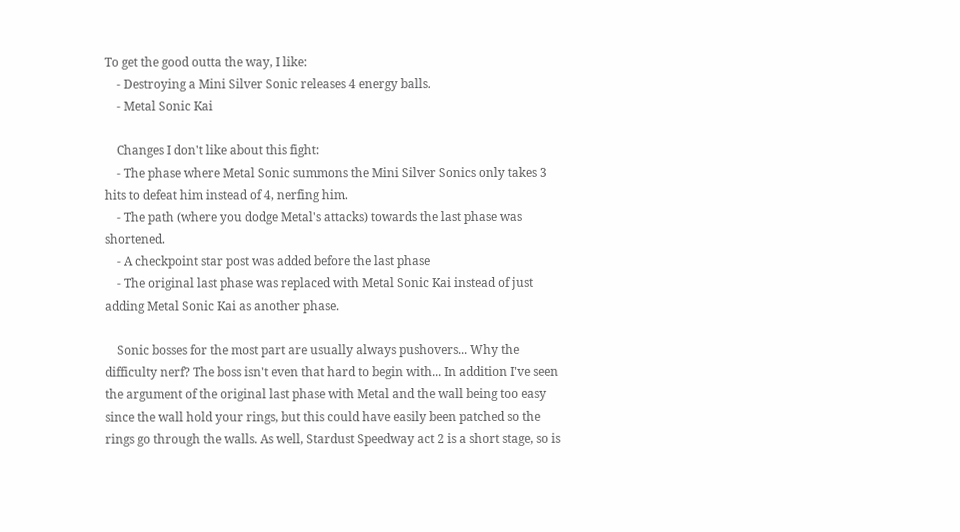To get the good outta the way, I like:
    - Destroying a Mini Silver Sonic releases 4 energy balls.
    - Metal Sonic Kai

    Changes I don't like about this fight:
    - The phase where Metal Sonic summons the Mini Silver Sonics only takes 3 hits to defeat him instead of 4, nerfing him.
    - The path (where you dodge Metal's attacks) towards the last phase was shortened.
    - A checkpoint star post was added before the last phase
    - The original last phase was replaced with Metal Sonic Kai instead of just adding Metal Sonic Kai as another phase.

    Sonic bosses for the most part are usually always pushovers... Why the difficulty nerf? The boss isn't even that hard to begin with... In addition I've seen the argument of the original last phase with Metal and the wall being too easy since the wall hold your rings, but this could have easily been patched so the rings go through the walls. As well, Stardust Speedway act 2 is a short stage, so is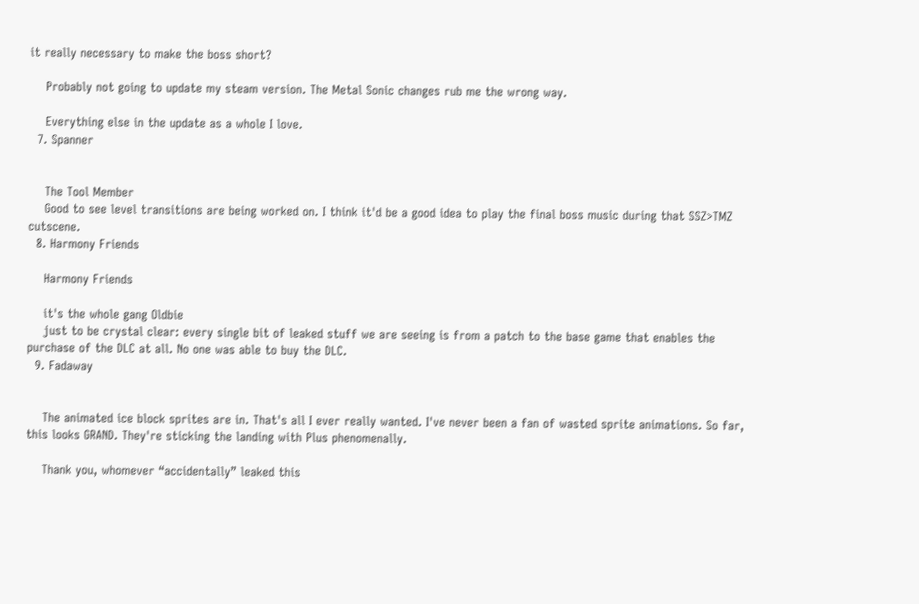it really necessary to make the boss short?

    Probably not going to update my steam version. The Metal Sonic changes rub me the wrong way.

    Everything else in the update as a whole I love.
  7. Spanner


    The Tool Member
    Good to see level transitions are being worked on. I think it'd be a good idea to play the final boss music during that SSZ>TMZ cutscene.
  8. Harmony Friends

    Harmony Friends

    it's the whole gang Oldbie
    just to be crystal clear: every single bit of leaked stuff we are seeing is from a patch to the base game that enables the purchase of the DLC at all. No one was able to buy the DLC.
  9. Fadaway


    The animated ice block sprites are in. That's all I ever really wanted. I've never been a fan of wasted sprite animations. So far, this looks GRAND. They're sticking the landing with Plus phenomenally.

    Thank you, whomever “accidentally” leaked this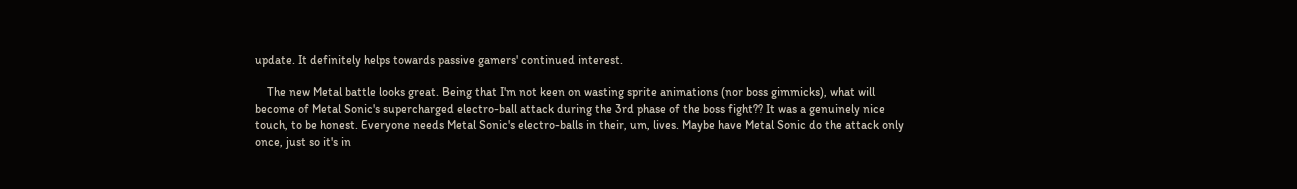update. It definitely helps towards passive gamers' continued interest.

    The new Metal battle looks great. Being that I'm not keen on wasting sprite animations (nor boss gimmicks), what will become of Metal Sonic's supercharged electro-ball attack during the 3rd phase of the boss fight?? It was a genuinely nice touch, to be honest. Everyone needs Metal Sonic's electro-balls in their, um, lives. Maybe have Metal Sonic do the attack only once, just so it's in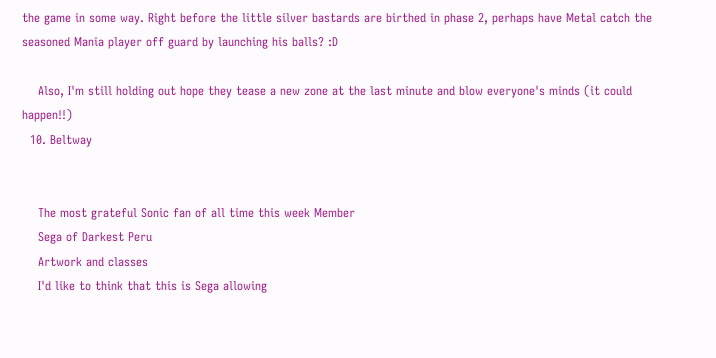the game in some way. Right before the little silver bastards are birthed in phase 2, perhaps have Metal catch the seasoned Mania player off guard by launching his balls? :D

    Also, I'm still holding out hope they tease a new zone at the last minute and blow everyone's minds (it could happen!!)
  10. Beltway


    The most grateful Sonic fan of all time this week Member
    Sega of Darkest Peru
    Artwork and classes
    I'd like to think that this is Sega allowing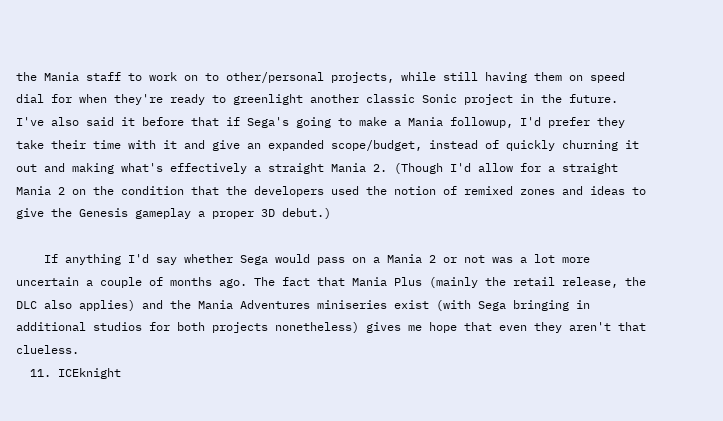the Mania staff to work on to other/personal projects, while still having them on speed dial for when they're ready to greenlight another classic Sonic project in the future. I've also said it before that if Sega's going to make a Mania followup, I'd prefer they take their time with it and give an expanded scope/budget, instead of quickly churning it out and making what's effectively a straight Mania 2. (Though I'd allow for a straight Mania 2 on the condition that the developers used the notion of remixed zones and ideas to give the Genesis gameplay a proper 3D debut.)

    If anything I'd say whether Sega would pass on a Mania 2 or not was a lot more uncertain a couple of months ago. The fact that Mania Plus (mainly the retail release, the DLC also applies) and the Mania Adventures miniseries exist (with Sega bringing in additional studios for both projects nonetheless) gives me hope that even they aren't that clueless.
  11. ICEknight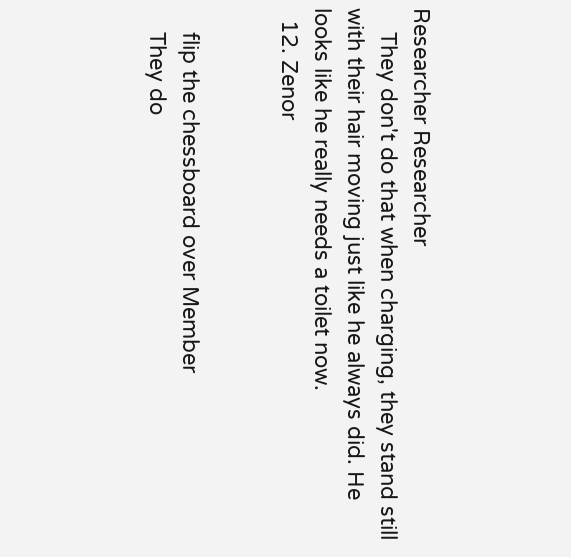Researcher Researcher
    They don't do that when charging, they stand still with their hair moving just like he always did. He looks like he really needs a toilet now.
  12. Zenor


    flip the chessboard over Member
    They do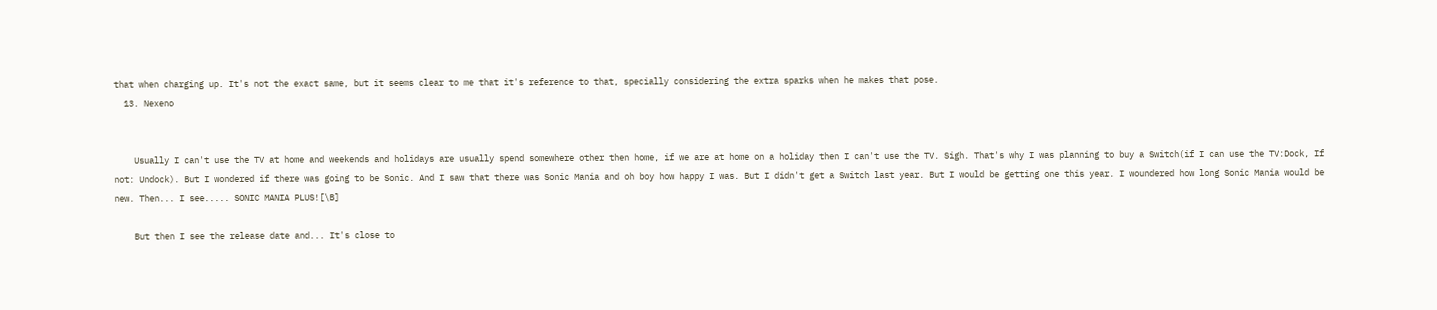that when charging up. It's not the exact same, but it seems clear to me that it's reference to that, specially considering the extra sparks when he makes that pose.
  13. Nexeno


    Usually I can't use the TV at home and weekends and holidays are usually spend somewhere other then home, if we are at home on a holiday then I can't use the TV. Sigh. That's why I was planning to buy a Switch(if I can use the TV:Dock, If not: Undock). But I wondered if there was going to be Sonic. And I saw that there was Sonic Mania and oh boy how happy I was. But I didn't get a Switch last year. But I would be getting one this year. I woundered how long Sonic Mania would be new. Then... I see..... SONIC MANIA PLUS![\B]

    But then I see the release date and... It's close to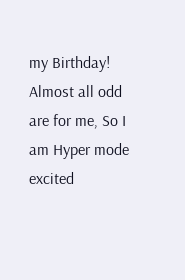my Birthday! Almost all odd are for me, So I am Hyper mode excited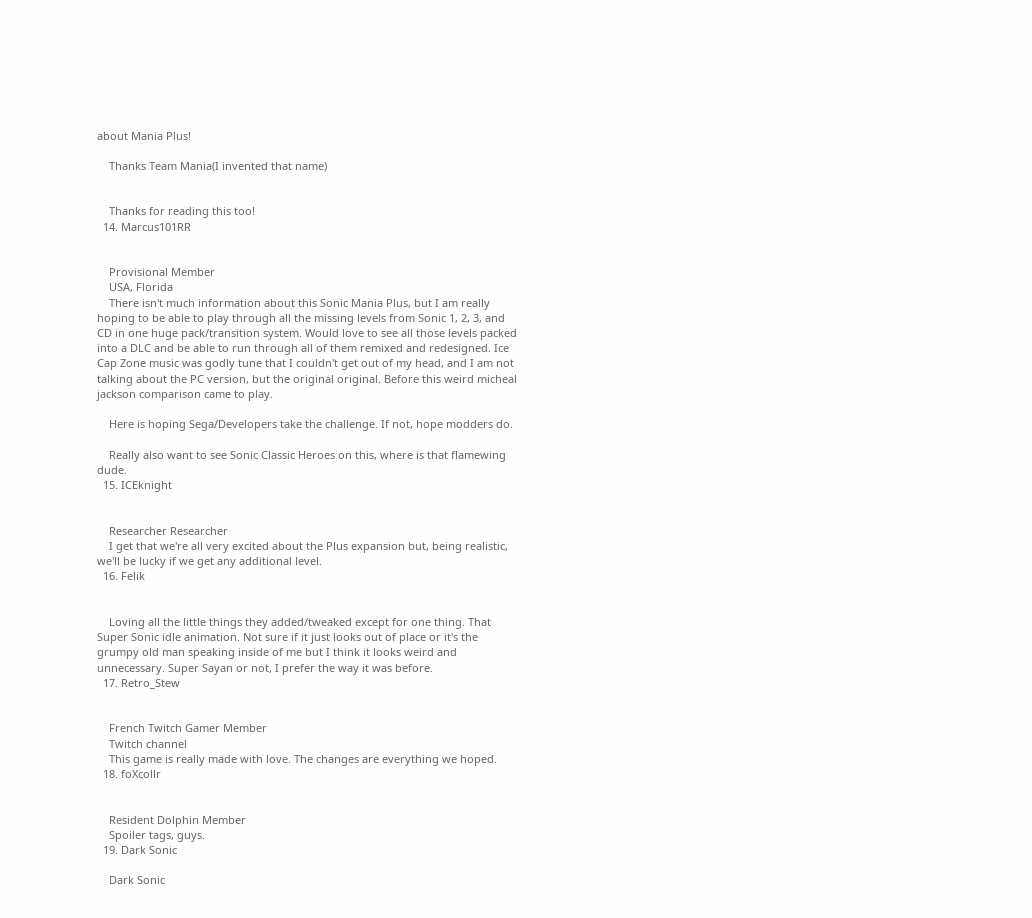about Mania Plus!

    Thanks Team Mania(I invented that name)


    Thanks for reading this too!
  14. Marcus101RR


    Provisional Member
    USA, Florida
    There isn't much information about this Sonic Mania Plus, but I am really hoping to be able to play through all the missing levels from Sonic 1, 2, 3, and CD in one huge pack/transition system. Would love to see all those levels packed into a DLC and be able to run through all of them remixed and redesigned. Ice Cap Zone music was godly tune that I couldn't get out of my head, and I am not talking about the PC version, but the original original. Before this weird micheal jackson comparison came to play.

    Here is hoping Sega/Developers take the challenge. If not, hope modders do.

    Really also want to see Sonic Classic Heroes on this, where is that flamewing dude.
  15. ICEknight


    Researcher Researcher
    I get that we're all very excited about the Plus expansion but, being realistic, we'll be lucky if we get any additional level.
  16. Felik


    Loving all the little things they added/tweaked except for one thing. That Super Sonic idle animation. Not sure if it just looks out of place or it's the grumpy old man speaking inside of me but I think it looks weird and unnecessary. Super Sayan or not, I prefer the way it was before.
  17. Retro_Stew


    French Twitch Gamer Member
    Twitch channel
    This game is really made with love. The changes are everything we hoped.
  18. foXcollr


    Resident Dolphin Member
    Spoiler tags, guys.
  19. Dark Sonic

    Dark Sonic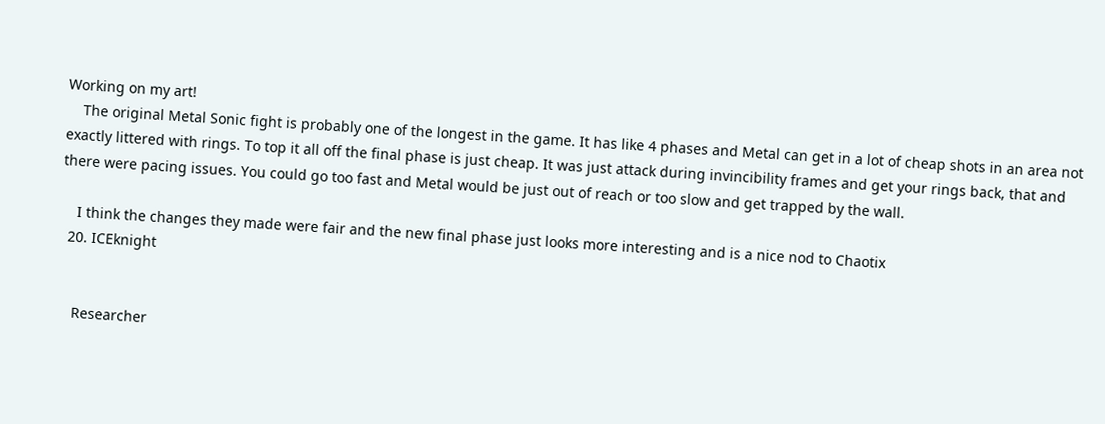Working on my art!
    The original Metal Sonic fight is probably one of the longest in the game. It has like 4 phases and Metal can get in a lot of cheap shots in an area not exactly littered with rings. To top it all off the final phase is just cheap. It was just attack during invincibility frames and get your rings back, that and there were pacing issues. You could go too fast and Metal would be just out of reach or too slow and get trapped by the wall.

    I think the changes they made were fair and the new final phase just looks more interesting and is a nice nod to Chaotix
  20. ICEknight


    Researcher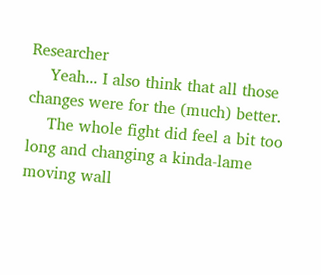Researcher
    Yeah... I also think that all those changes were for the (much) better.
    The whole fight did feel a bit too long and changing a kinda-lame moving wall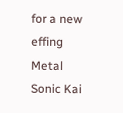for a new effing Metal Sonic Kai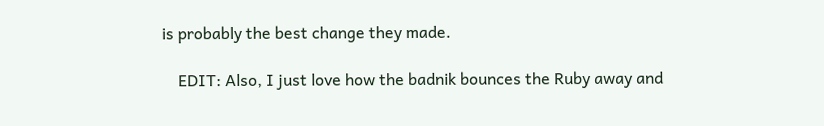is probably the best change they made.

    EDIT: Also, I just love how the badnik bounces the Ruby away and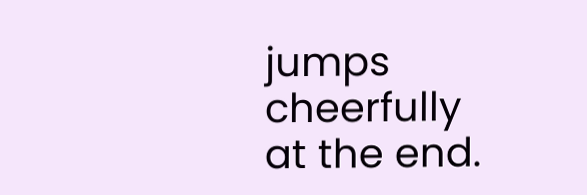jumps cheerfully at the end.